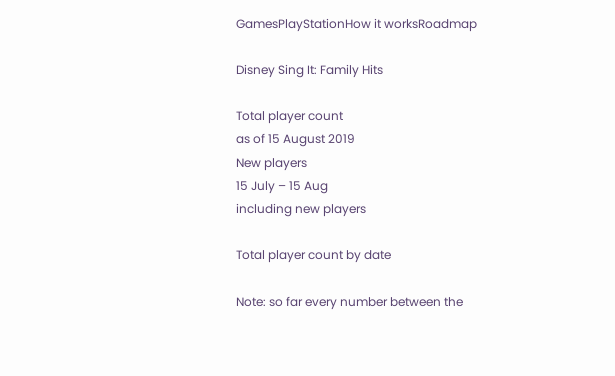GamesPlayStationHow it worksRoadmap

Disney Sing It: Family Hits

Total player count
as of 15 August 2019
New players
15 July – 15 Aug
including new players

Total player count by date

Note: so far every number between the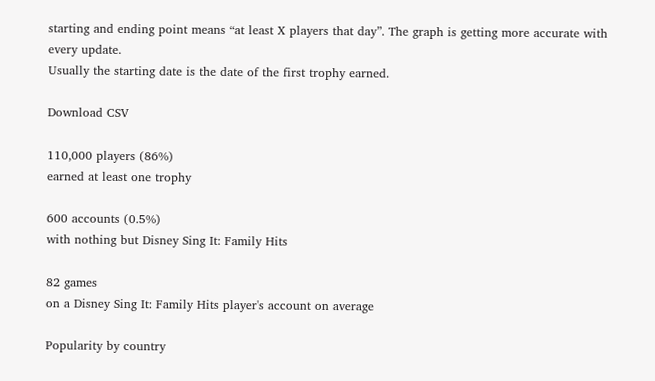starting and ending point means “at least X players that day”. The graph is getting more accurate with every update.
Usually the starting date is the date of the first trophy earned.

Download CSV

110,000 players (86%)
earned at least one trophy

600 accounts (0.5%)
with nothing but Disney Sing It: Family Hits

82 games
on a Disney Sing It: Family Hits player's account on average

Popularity by country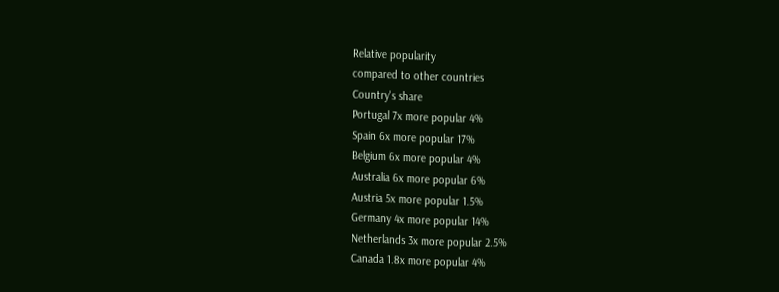Relative popularity
compared to other countries
Country's share
Portugal 7x more popular 4%
Spain 6x more popular 17%
Belgium 6x more popular 4%
Australia 6x more popular 6%
Austria 5x more popular 1.5%
Germany 4x more popular 14%
Netherlands 3x more popular 2.5%
Canada 1.8x more popular 4%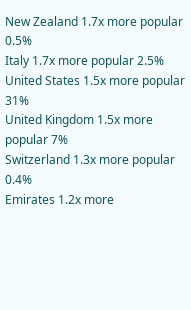New Zealand 1.7x more popular 0.5%
Italy 1.7x more popular 2.5%
United States 1.5x more popular 31%
United Kingdom 1.5x more popular 7%
Switzerland 1.3x more popular 0.4%
Emirates 1.2x more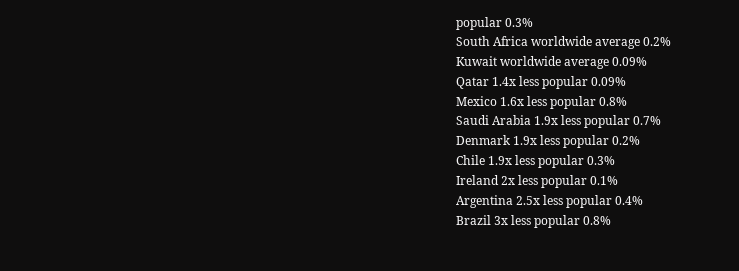popular 0.3%
South Africa worldwide average 0.2%
Kuwait worldwide average 0.09%
Qatar 1.4x less popular 0.09%
Mexico 1.6x less popular 0.8%
Saudi Arabia 1.9x less popular 0.7%
Denmark 1.9x less popular 0.2%
Chile 1.9x less popular 0.3%
Ireland 2x less popular 0.1%
Argentina 2.5x less popular 0.4%
Brazil 3x less popular 0.8%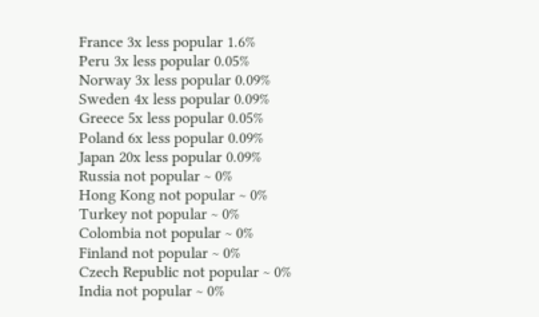France 3x less popular 1.6%
Peru 3x less popular 0.05%
Norway 3x less popular 0.09%
Sweden 4x less popular 0.09%
Greece 5x less popular 0.05%
Poland 6x less popular 0.09%
Japan 20x less popular 0.09%
Russia not popular ~ 0%
Hong Kong not popular ~ 0%
Turkey not popular ~ 0%
Colombia not popular ~ 0%
Finland not popular ~ 0%
Czech Republic not popular ~ 0%
India not popular ~ 0%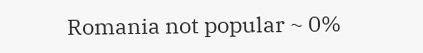Romania not popular ~ 0%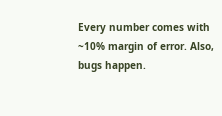Every number comes with ~10% margin of error. Also, bugs happen.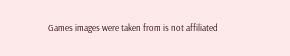Games images were taken from is not affiliated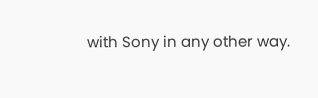with Sony in any other way.